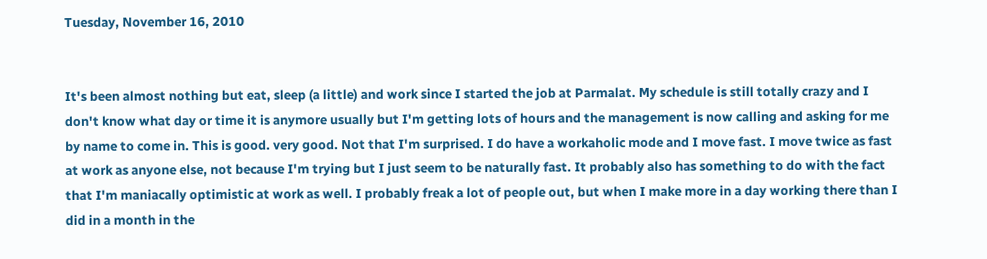Tuesday, November 16, 2010


It's been almost nothing but eat, sleep (a little) and work since I started the job at Parmalat. My schedule is still totally crazy and I don't know what day or time it is anymore usually but I'm getting lots of hours and the management is now calling and asking for me by name to come in. This is good. very good. Not that I'm surprised. I do have a workaholic mode and I move fast. I move twice as fast at work as anyone else, not because I'm trying but I just seem to be naturally fast. It probably also has something to do with the fact that I'm maniacally optimistic at work as well. I probably freak a lot of people out, but when I make more in a day working there than I did in a month in the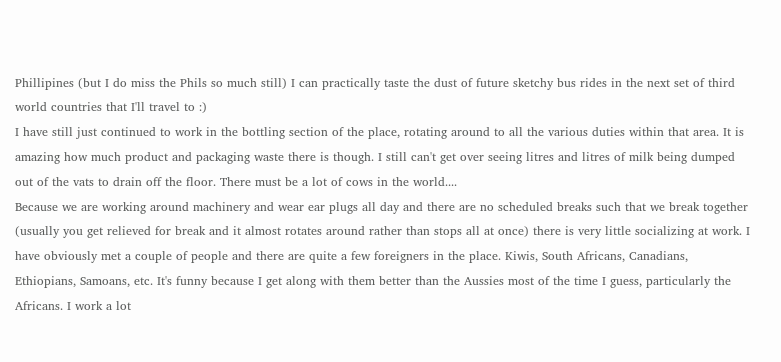Phillipines (but I do miss the Phils so much still) I can practically taste the dust of future sketchy bus rides in the next set of third world countries that I'll travel to :)
I have still just continued to work in the bottling section of the place, rotating around to all the various duties within that area. It is amazing how much product and packaging waste there is though. I still can't get over seeing litres and litres of milk being dumped out of the vats to drain off the floor. There must be a lot of cows in the world....
Because we are working around machinery and wear ear plugs all day and there are no scheduled breaks such that we break together (usually you get relieved for break and it almost rotates around rather than stops all at once) there is very little socializing at work. I have obviously met a couple of people and there are quite a few foreigners in the place. Kiwis, South Africans, Canadians, Ethiopians, Samoans, etc. It's funny because I get along with them better than the Aussies most of the time I guess, particularly the Africans. I work a lot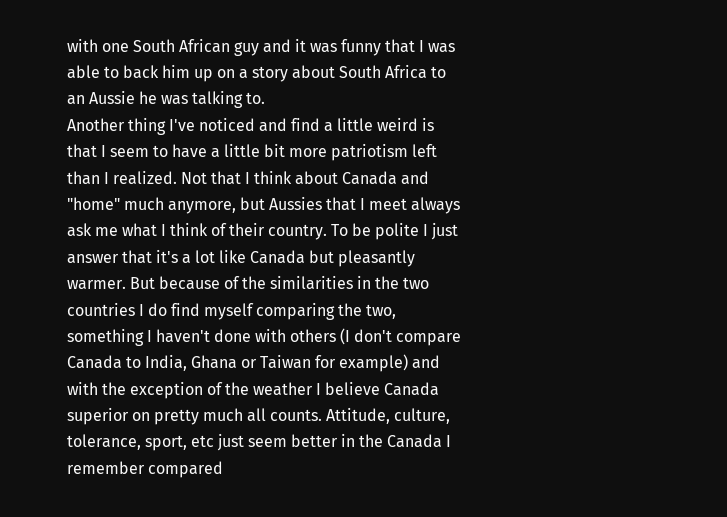with one South African guy and it was funny that I was able to back him up on a story about South Africa to an Aussie he was talking to.
Another thing I've noticed and find a little weird is that I seem to have a little bit more patriotism left than I realized. Not that I think about Canada and "home" much anymore, but Aussies that I meet always ask me what I think of their country. To be polite I just answer that it's a lot like Canada but pleasantly warmer. But because of the similarities in the two countries I do find myself comparing the two, something I haven't done with others (I don't compare Canada to India, Ghana or Taiwan for example) and with the exception of the weather I believe Canada superior on pretty much all counts. Attitude, culture, tolerance, sport, etc just seem better in the Canada I remember compared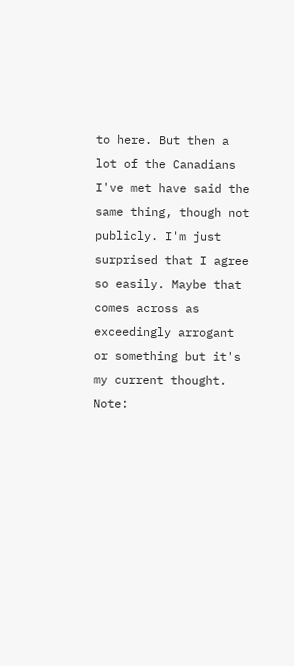to here. But then a lot of the Canadians I've met have said the same thing, though not publicly. I'm just surprised that I agree so easily. Maybe that comes across as exceedingly arrogant or something but it's my current thought.
Note: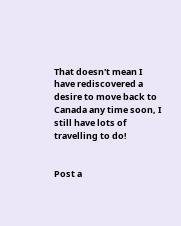That doesn't mean I have rediscovered a desire to move back to Canada any time soon, I still have lots of travelling to do!


Post a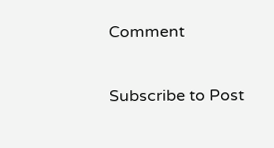Comment

Subscribe to Post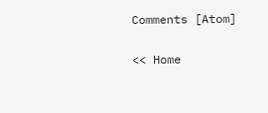Comments [Atom]

<< Home